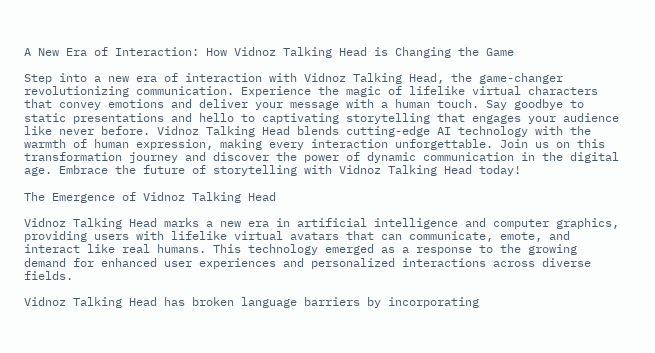A New Era of Interaction: How Vidnoz Talking Head is Changing the Game

Step into a new era of interaction with Vidnoz Talking Head, the game-changer revolutionizing communication. Experience the magic of lifelike virtual characters that convey emotions and deliver your message with a human touch. Say goodbye to static presentations and hello to captivating storytelling that engages your audience like never before. Vidnoz Talking Head blends cutting-edge AI technology with the warmth of human expression, making every interaction unforgettable. Join us on this transformation journey and discover the power of dynamic communication in the digital age. Embrace the future of storytelling with Vidnoz Talking Head today!

The Emergence of Vidnoz Talking Head

Vidnoz Talking Head marks a new era in artificial intelligence and computer graphics, providing users with lifelike virtual avatars that can communicate, emote, and interact like real humans. This technology emerged as a response to the growing demand for enhanced user experiences and personalized interactions across diverse fields.

Vidnoz Talking Head has broken language barriers by incorporating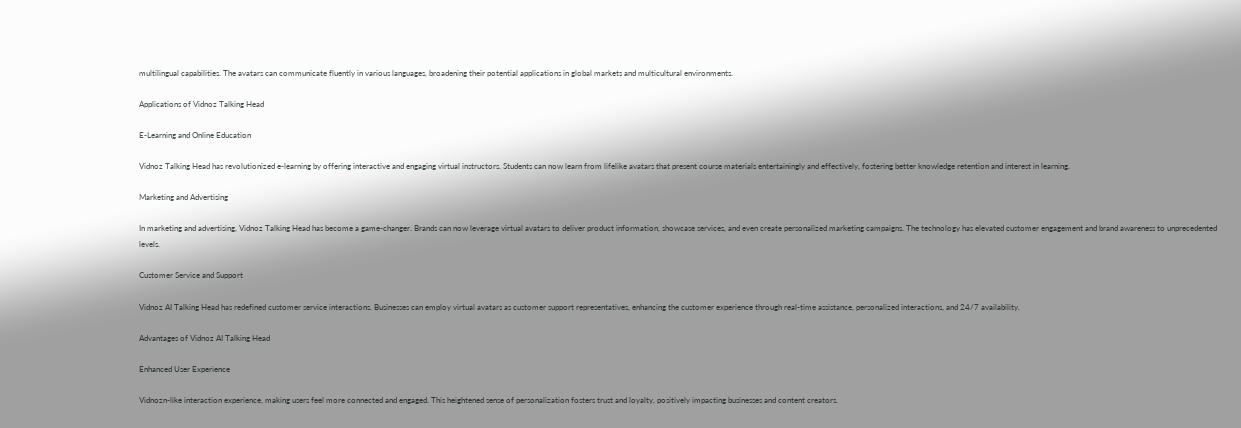multilingual capabilities. The avatars can communicate fluently in various languages, broadening their potential applications in global markets and multicultural environments.

Applications of Vidnoz Talking Head

E-Learning and Online Education

Vidnoz Talking Head has revolutionized e-learning by offering interactive and engaging virtual instructors. Students can now learn from lifelike avatars that present course materials entertainingly and effectively, fostering better knowledge retention and interest in learning.

Marketing and Advertising

In marketing and advertising, Vidnoz Talking Head has become a game-changer. Brands can now leverage virtual avatars to deliver product information, showcase services, and even create personalized marketing campaigns. The technology has elevated customer engagement and brand awareness to unprecedented levels.

Customer Service and Support

Vidnoz AI Talking Head has redefined customer service interactions. Businesses can employ virtual avatars as customer support representatives, enhancing the customer experience through real-time assistance, personalized interactions, and 24/7 availability.

Advantages of Vidnoz AI Talking Head

Enhanced User Experience

Vidnozn-like interaction experience, making users feel more connected and engaged. This heightened sense of personalization fosters trust and loyalty, positively impacting businesses and content creators.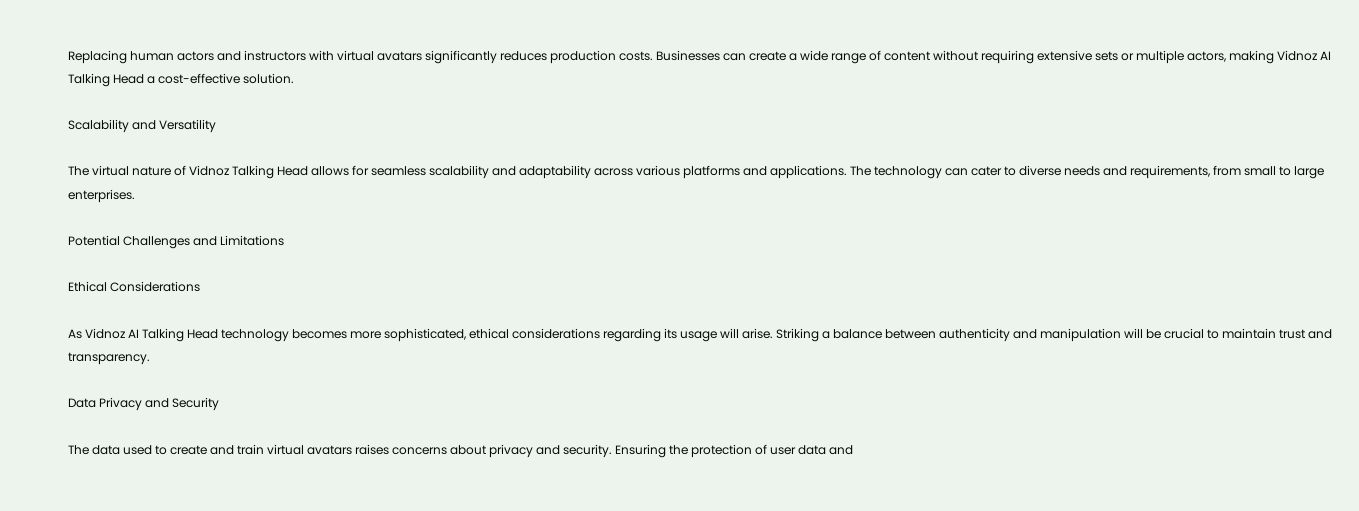Replacing human actors and instructors with virtual avatars significantly reduces production costs. Businesses can create a wide range of content without requiring extensive sets or multiple actors, making Vidnoz AI Talking Head a cost-effective solution.

Scalability and Versatility

The virtual nature of Vidnoz Talking Head allows for seamless scalability and adaptability across various platforms and applications. The technology can cater to diverse needs and requirements, from small to large enterprises.

Potential Challenges and Limitations

Ethical Considerations

As Vidnoz AI Talking Head technology becomes more sophisticated, ethical considerations regarding its usage will arise. Striking a balance between authenticity and manipulation will be crucial to maintain trust and transparency.

Data Privacy and Security

The data used to create and train virtual avatars raises concerns about privacy and security. Ensuring the protection of user data and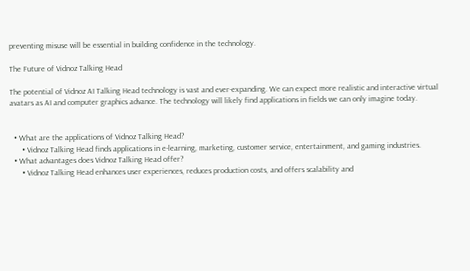preventing misuse will be essential in building confidence in the technology.

The Future of Vidnoz Talking Head

The potential of Vidnoz AI Talking Head technology is vast and ever-expanding. We can expect more realistic and interactive virtual avatars as AI and computer graphics advance. The technology will likely find applications in fields we can only imagine today.


  • What are the applications of Vidnoz Talking Head?
      • Vidnoz Talking Head finds applications in e-learning, marketing, customer service, entertainment, and gaming industries.
  • What advantages does Vidnoz Talking Head offer?
      • Vidnoz Talking Head enhances user experiences, reduces production costs, and offers scalability and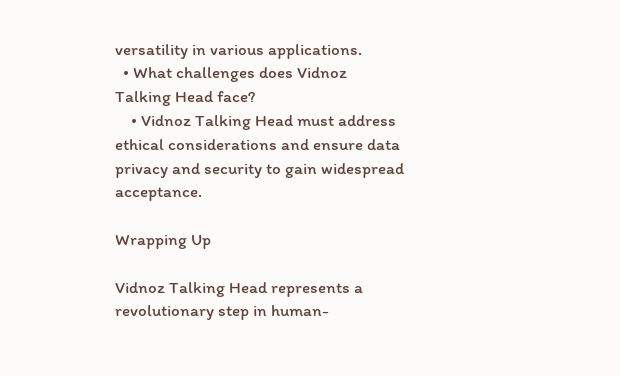versatility in various applications.
  • What challenges does Vidnoz Talking Head face?
    • Vidnoz Talking Head must address ethical considerations and ensure data privacy and security to gain widespread acceptance.

Wrapping Up

Vidnoz Talking Head represents a revolutionary step in human-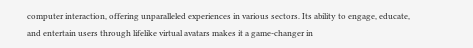computer interaction, offering unparalleled experiences in various sectors. Its ability to engage, educate, and entertain users through lifelike virtual avatars makes it a game-changer in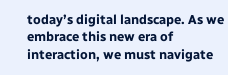today’s digital landscape. As we embrace this new era of interaction, we must navigate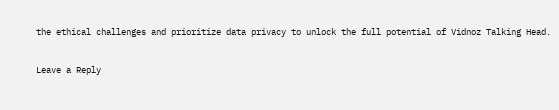the ethical challenges and prioritize data privacy to unlock the full potential of Vidnoz Talking Head.

Leave a Reply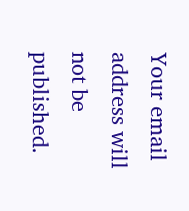Your email address will not be published.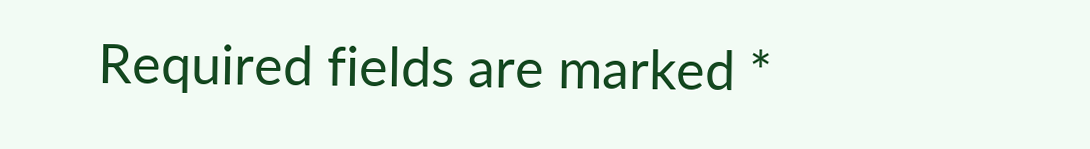Required fields are marked *